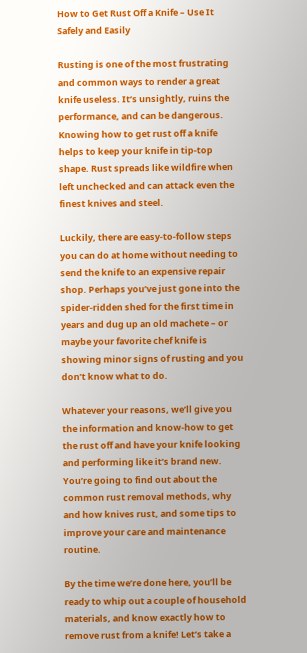How to Get Rust Off a Knife – Use It Safely and Easily

Rusting is one of the most frustrating and common ways to render a great knife useless. It’s unsightly, ruins the performance, and can be dangerous. Knowing how to get rust off a knife helps to keep your knife in tip-top shape. Rust spreads like wildfire when left unchecked and can attack even the finest knives and steel.

Luckily, there are easy-to-follow steps you can do at home without needing to send the knife to an expensive repair shop. Perhaps you’ve just gone into the spider-ridden shed for the first time in years and dug up an old machete – or maybe your favorite chef knife is showing minor signs of rusting and you don’t know what to do.

Whatever your reasons, we’ll give you the information and know-how to get the rust off and have your knife looking and performing like it’s brand new. You’re going to find out about the common rust removal methods, why and how knives rust, and some tips to improve your care and maintenance routine.

By the time we’re done here, you’ll be ready to whip out a couple of household materials, and know exactly how to remove rust from a knife! Let’s take a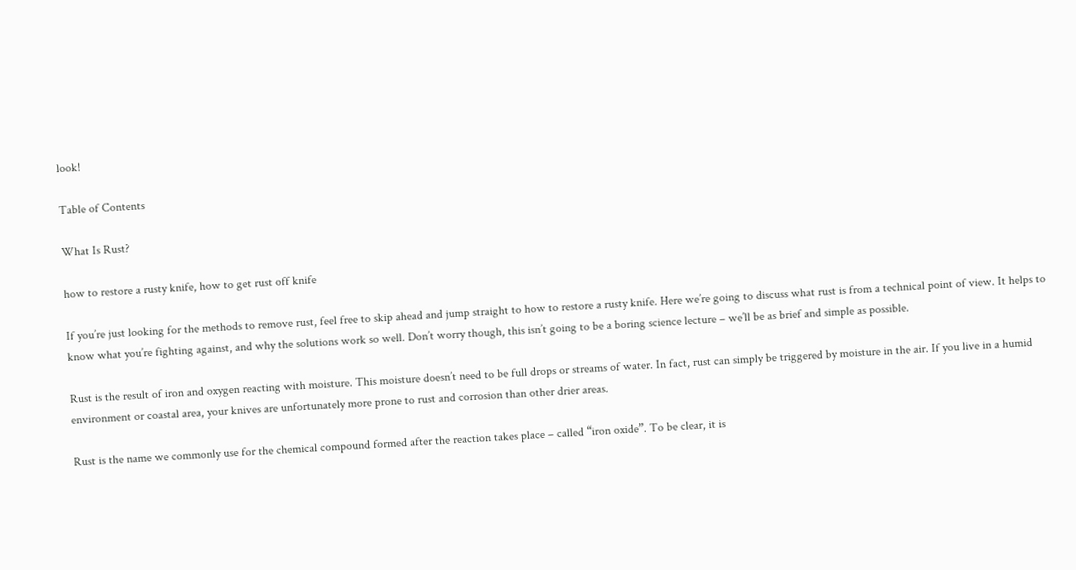look!

Table of Contents

What Is Rust?

how to restore a rusty knife, how to get rust off knife

If you’re just looking for the methods to remove rust, feel free to skip ahead and jump straight to how to restore a rusty knife. Here we’re going to discuss what rust is from a technical point of view. It helps to know what you’re fighting against, and why the solutions work so well. Don’t worry though, this isn’t going to be a boring science lecture – we’ll be as brief and simple as possible.

Rust is the result of iron and oxygen reacting with moisture. This moisture doesn’t need to be full drops or streams of water. In fact, rust can simply be triggered by moisture in the air. If you live in a humid environment or coastal area, your knives are unfortunately more prone to rust and corrosion than other drier areas.

Rust is the name we commonly use for the chemical compound formed after the reaction takes place – called “iron oxide”. To be clear, it is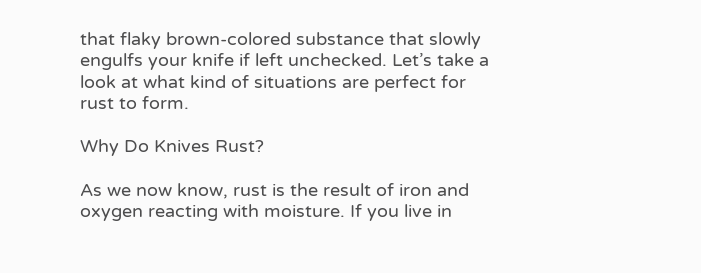that flaky brown-colored substance that slowly engulfs your knife if left unchecked. Let’s take a look at what kind of situations are perfect for rust to form.

Why Do Knives Rust?

As we now know, rust is the result of iron and oxygen reacting with moisture. If you live in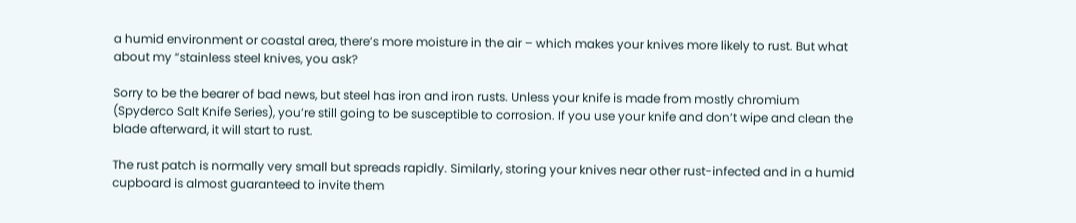a humid environment or coastal area, there’s more moisture in the air – which makes your knives more likely to rust. But what about my “stainless steel knives, you ask?

Sorry to be the bearer of bad news, but steel has iron and iron rusts. Unless your knife is made from mostly chromium (Spyderco Salt Knife Series), you’re still going to be susceptible to corrosion. If you use your knife and don’t wipe and clean the blade afterward, it will start to rust.

The rust patch is normally very small but spreads rapidly. Similarly, storing your knives near other rust-infected and in a humid cupboard is almost guaranteed to invite them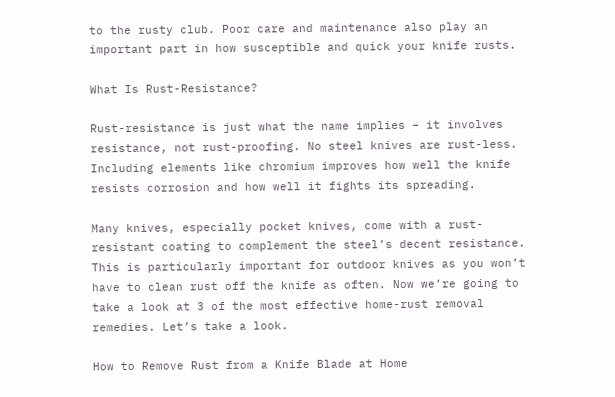to the rusty club. Poor care and maintenance also play an important part in how susceptible and quick your knife rusts.

What Is Rust-Resistance?

Rust-resistance is just what the name implies – it involves resistance, not rust-proofing. No steel knives are rust-less. Including elements like chromium improves how well the knife resists corrosion and how well it fights its spreading.

Many knives, especially pocket knives, come with a rust-resistant coating to complement the steel’s decent resistance. This is particularly important for outdoor knives as you won’t have to clean rust off the knife as often. Now we’re going to take a look at 3 of the most effective home-rust removal remedies. Let’s take a look.

How to Remove Rust from a Knife Blade at Home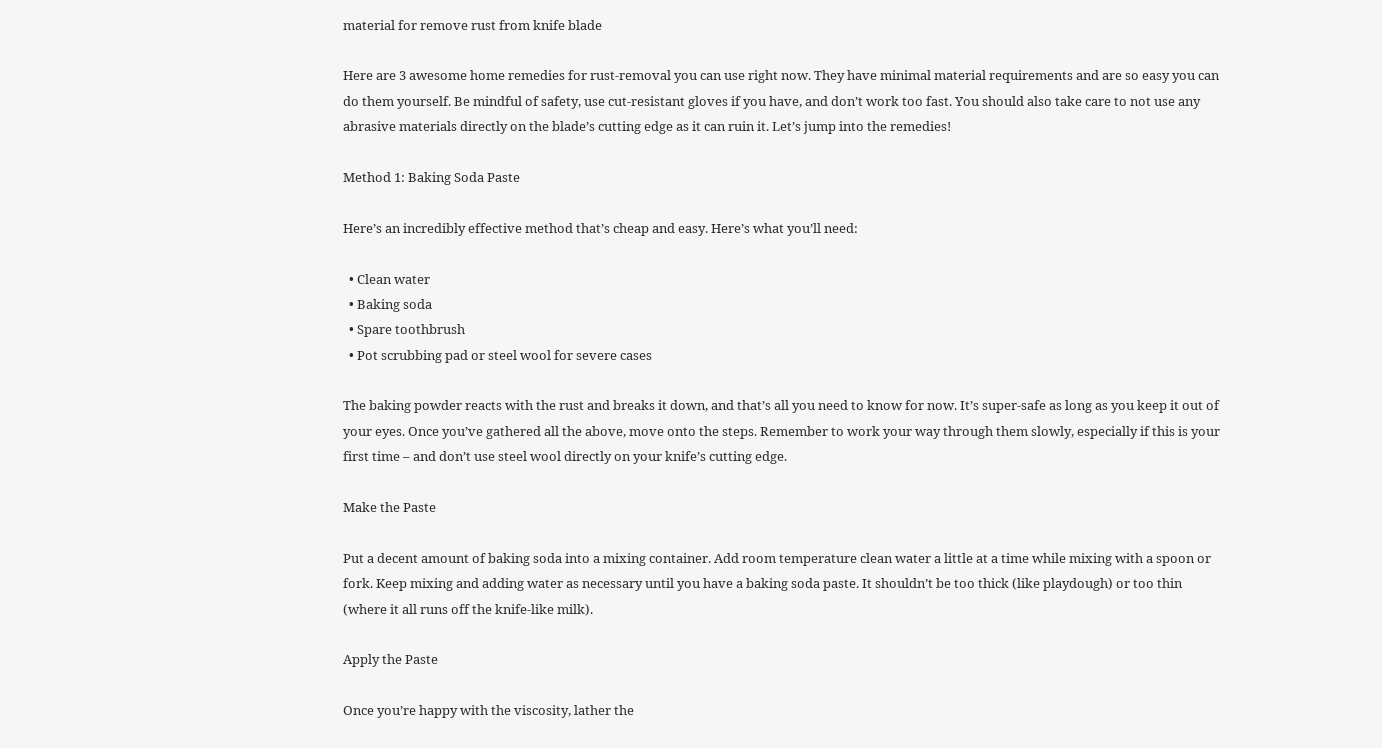material for remove rust from knife blade

Here are 3 awesome home remedies for rust-removal you can use right now. They have minimal material requirements and are so easy you can do them yourself. Be mindful of safety, use cut-resistant gloves if you have, and don’t work too fast. You should also take care to not use any abrasive materials directly on the blade’s cutting edge as it can ruin it. Let’s jump into the remedies!

Method 1: Baking Soda Paste

Here’s an incredibly effective method that’s cheap and easy. Here’s what you’ll need:

  • Clean water
  • Baking soda
  • Spare toothbrush
  • Pot scrubbing pad or steel wool for severe cases

The baking powder reacts with the rust and breaks it down, and that’s all you need to know for now. It’s super-safe as long as you keep it out of your eyes. Once you’ve gathered all the above, move onto the steps. Remember to work your way through them slowly, especially if this is your first time – and don’t use steel wool directly on your knife’s cutting edge.

Make the Paste

Put a decent amount of baking soda into a mixing container. Add room temperature clean water a little at a time while mixing with a spoon or fork. Keep mixing and adding water as necessary until you have a baking soda paste. It shouldn’t be too thick (like playdough) or too thin (where it all runs off the knife-like milk).

Apply the Paste

Once you’re happy with the viscosity, lather the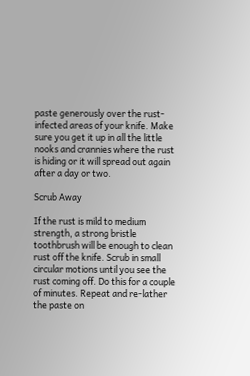paste generously over the rust-infected areas of your knife. Make sure you get it up in all the little nooks and crannies where the rust is hiding or it will spread out again after a day or two.

Scrub Away

If the rust is mild to medium strength, a strong bristle toothbrush will be enough to clean rust off the knife. Scrub in small circular motions until you see the rust coming off. Do this for a couple of minutes. Repeat and re-lather the paste on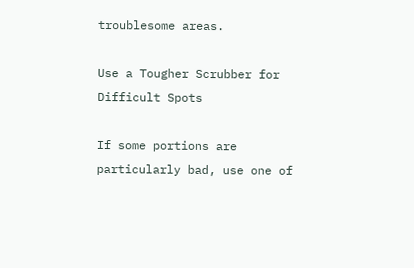troublesome areas.

Use a Tougher Scrubber for Difficult Spots

If some portions are particularly bad, use one of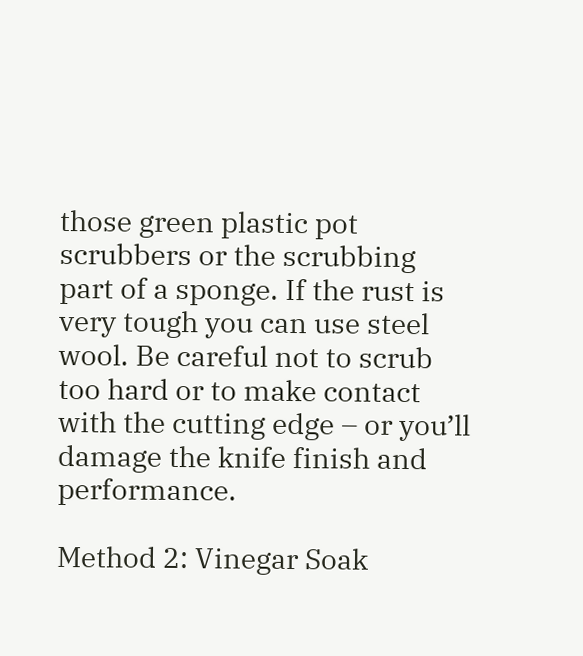those green plastic pot scrubbers or the scrubbing part of a sponge. If the rust is very tough you can use steel wool. Be careful not to scrub too hard or to make contact with the cutting edge – or you’ll damage the knife finish and performance.

Method 2: Vinegar Soak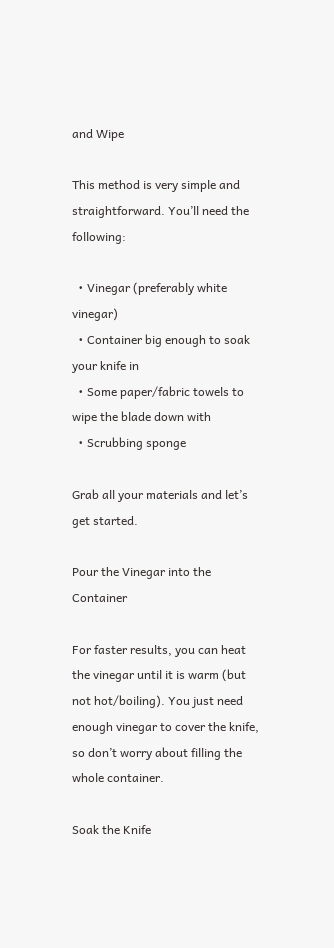and Wipe

This method is very simple and straightforward. You’ll need the following:

  • Vinegar (preferably white vinegar)
  • Container big enough to soak your knife in
  • Some paper/fabric towels to wipe the blade down with
  • Scrubbing sponge

Grab all your materials and let’s get started.

Pour the Vinegar into the Container

For faster results, you can heat the vinegar until it is warm (but not hot/boiling). You just need enough vinegar to cover the knife, so don’t worry about filling the whole container.

Soak the Knife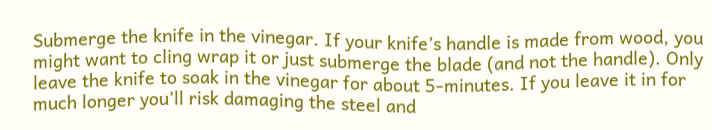Submerge the knife in the vinegar. If your knife’s handle is made from wood, you might want to cling wrap it or just submerge the blade (and not the handle). Only leave the knife to soak in the vinegar for about 5-minutes. If you leave it in for much longer you’ll risk damaging the steel and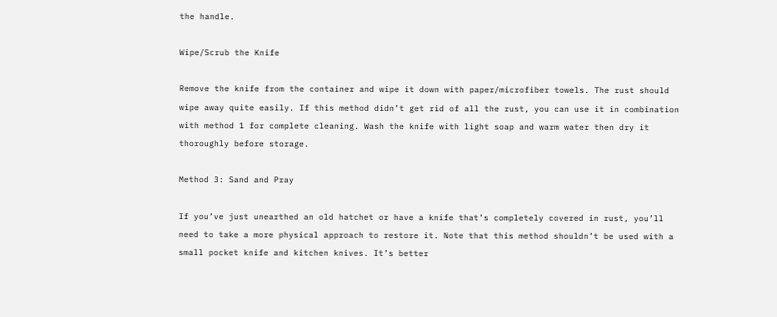the handle.

Wipe/Scrub the Knife

Remove the knife from the container and wipe it down with paper/microfiber towels. The rust should wipe away quite easily. If this method didn’t get rid of all the rust, you can use it in combination with method 1 for complete cleaning. Wash the knife with light soap and warm water then dry it thoroughly before storage.

Method 3: Sand and Pray

If you’ve just unearthed an old hatchet or have a knife that’s completely covered in rust, you’ll need to take a more physical approach to restore it. Note that this method shouldn’t be used with a small pocket knife and kitchen knives. It’s better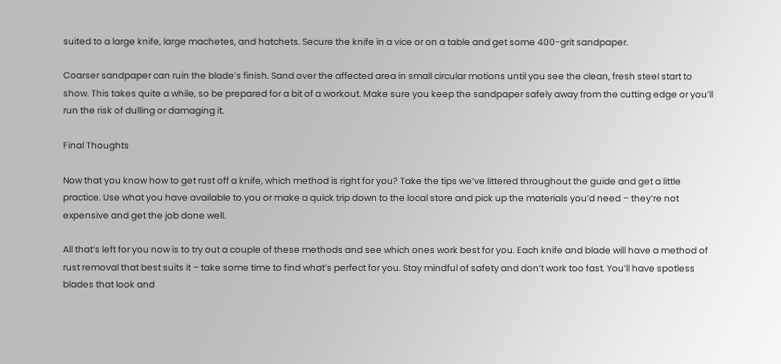suited to a large knife, large machetes, and hatchets. Secure the knife in a vice or on a table and get some 400-grit sandpaper.

Coarser sandpaper can ruin the blade’s finish. Sand over the affected area in small circular motions until you see the clean, fresh steel start to show. This takes quite a while, so be prepared for a bit of a workout. Make sure you keep the sandpaper safely away from the cutting edge or you’ll run the risk of dulling or damaging it.

Final Thoughts

Now that you know how to get rust off a knife, which method is right for you? Take the tips we’ve littered throughout the guide and get a little practice. Use what you have available to you or make a quick trip down to the local store and pick up the materials you’d need – they’re not expensive and get the job done well.

All that’s left for you now is to try out a couple of these methods and see which ones work best for you. Each knife and blade will have a method of rust removal that best suits it – take some time to find what’s perfect for you. Stay mindful of safety and don’t work too fast. You’ll have spotless blades that look and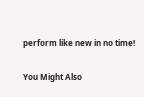perform like new in no time!

You Might Also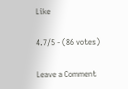Like

4.7/5 - (86 votes)

Leave a Comment